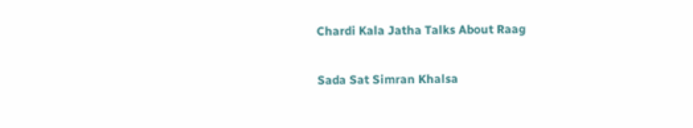Chardi Kala Jatha Talks About Raag

Sada Sat Simran Khalsa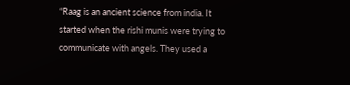“Raag is an ancient science from india. It started when the rishi munis were trying to communicate with angels. They used a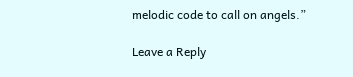melodic code to call on angels.”

Leave a Reply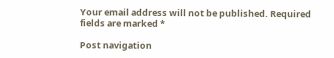Your email address will not be published. Required fields are marked *

Post navigation